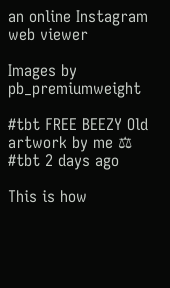an online Instagram web viewer

Images by pb_premiumweight

#tbt FREE BEEZY Old artwork by me ⚖ #tbt 2 days ago

This is how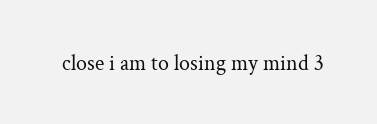close i am to losing my mind 3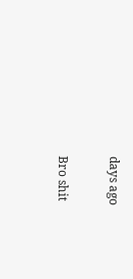days ago

Bro shit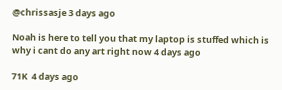@chrissasje 3 days ago

Noah is here to tell you that my laptop is stuffed which is why i cant do any art right now 4 days ago

71K  4 days ago